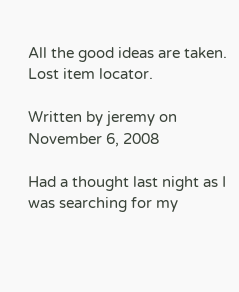All the good ideas are taken. Lost item locator.

Written by jeremy on November 6, 2008

Had a thought last night as I was searching for my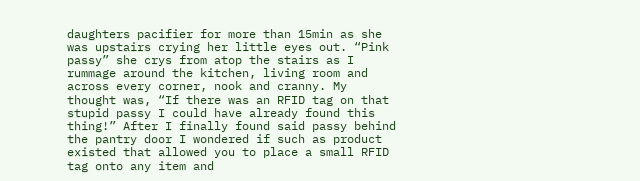daughters pacifier for more than 15min as she was upstairs crying her little eyes out. “Pink passy” she crys from atop the stairs as I rummage around the kitchen, living room and across every corner, nook and cranny. My thought was, “If there was an RFID tag on that stupid passy I could have already found this thing!” After I finally found said passy behind the pantry door I wondered if such as product existed that allowed you to place a small RFID tag onto any item and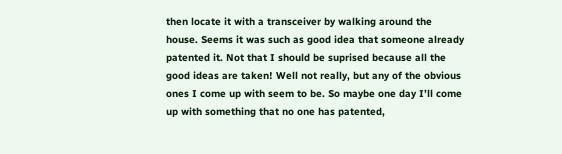then locate it with a transceiver by walking around the house. Seems it was such as good idea that someone already patented it. Not that I should be suprised because all the good ideas are taken! Well not really, but any of the obvious ones I come up with seem to be. So maybe one day I’ll come up with something that no one has patented,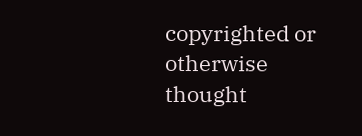copyrighted or otherwise thought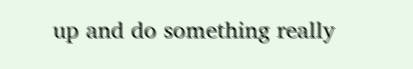up and do something really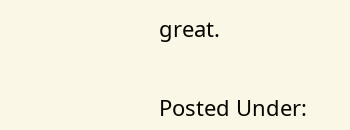great.


Posted Under: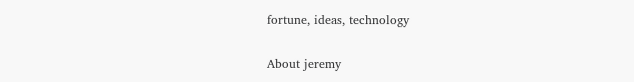fortune, ideas, technology

About jeremy